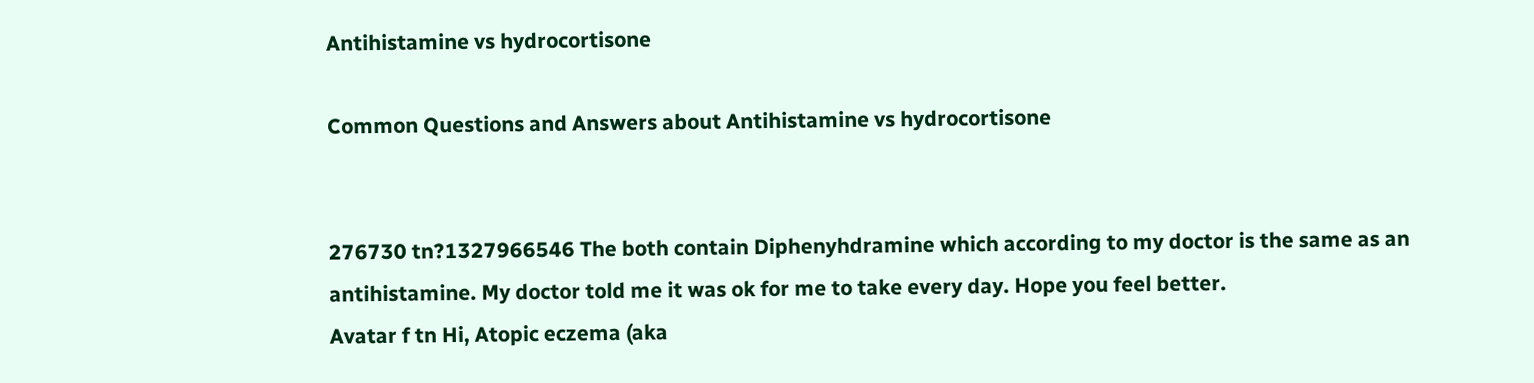Antihistamine vs hydrocortisone

Common Questions and Answers about Antihistamine vs hydrocortisone


276730 tn?1327966546 The both contain Diphenyhdramine which according to my doctor is the same as an antihistamine. My doctor told me it was ok for me to take every day. Hope you feel better.
Avatar f tn Hi, Atopic eczema (aka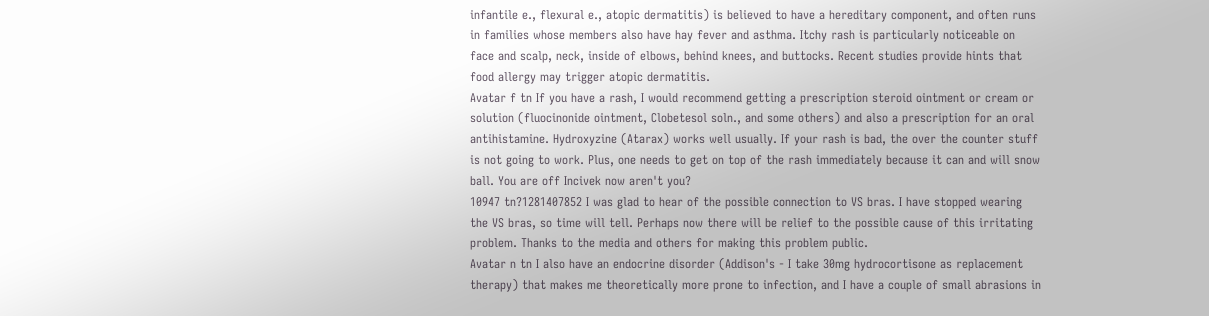infantile e., flexural e., atopic dermatitis) is believed to have a hereditary component, and often runs in families whose members also have hay fever and asthma. Itchy rash is particularly noticeable on face and scalp, neck, inside of elbows, behind knees, and buttocks. Recent studies provide hints that food allergy may trigger atopic dermatitis.
Avatar f tn If you have a rash, I would recommend getting a prescription steroid ointment or cream or solution (fluocinonide ointment, Clobetesol soln., and some others) and also a prescription for an oral antihistamine. Hydroxyzine (Atarax) works well usually. If your rash is bad, the over the counter stuff is not going to work. Plus, one needs to get on top of the rash immediately because it can and will snow ball. You are off Incivek now aren't you?
10947 tn?1281407852 I was glad to hear of the possible connection to VS bras. I have stopped wearing the VS bras, so time will tell. Perhaps now there will be relief to the possible cause of this irritating problem. Thanks to the media and others for making this problem public.
Avatar n tn I also have an endocrine disorder (Addison's - I take 30mg hydrocortisone as replacement therapy) that makes me theoretically more prone to infection, and I have a couple of small abrasions in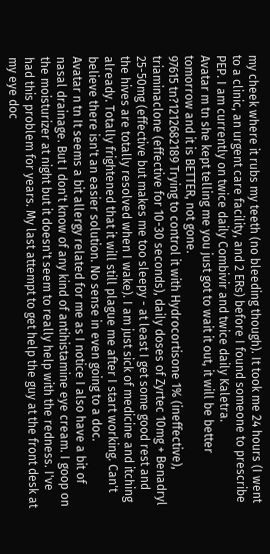my cheek where it rubs my teeth (no bleeding though). It took me 24 hours (I went to a clinic, an urgent care facility, and 2 ERs) before I found someone to prescribe PEP. I am currently on twice daily Combivir and twice daily Kaletra.
Avatar m tn she kept telling me you just got to wait it out, it will be better tomorrow and it is BETTER, not gone.
97615 tn?1212682189 Trying to control it with Hydrocortisone 1% (ineffective), triaminaclone (effective for 10-30 seconds), daily doses of Zyrtec 10mg + Benadryl 25-50mg (effective but makes me too sleepy - at least I get some good rest and the hives are totally resolved when I wake). I am just sick of medicine and itching already. Totally frightened that it will still plague me after I start working. Can't believe there isn't an easier solution. No sense in even going to a doc.
Avatar n tn It seems a bit allergy related for me as I notice I also have a bit of nasal drainage. But I don't know of any kind of antihistamine eye cream. I goop on the moisturizer at night but it doesn't seem to really help with the redness. I've had this problem for years. My last attempt to get help the guy at the front desk at my eye doc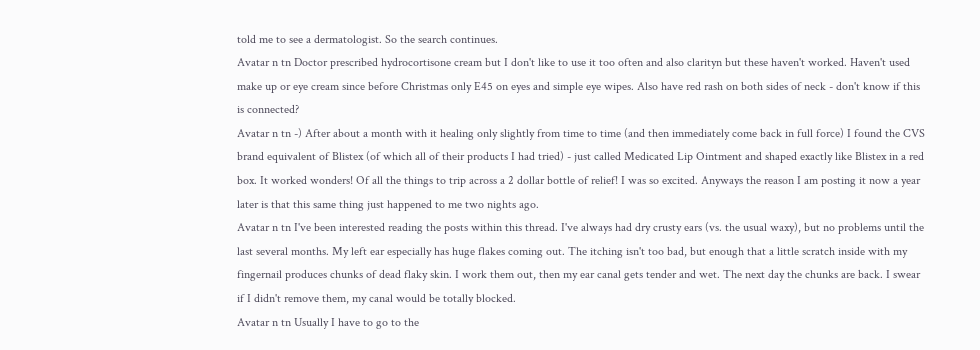told me to see a dermatologist. So the search continues.
Avatar n tn Doctor prescribed hydrocortisone cream but I don't like to use it too often and also clarityn but these haven't worked. Haven't used make up or eye cream since before Christmas only E45 on eyes and simple eye wipes. Also have red rash on both sides of neck - don't know if this is connected?
Avatar n tn -) After about a month with it healing only slightly from time to time (and then immediately come back in full force) I found the CVS brand equivalent of Blistex (of which all of their products I had tried) - just called Medicated Lip Ointment and shaped exactly like Blistex in a red box. It worked wonders! Of all the things to trip across a 2 dollar bottle of relief! I was so excited. Anyways the reason I am posting it now a year later is that this same thing just happened to me two nights ago.
Avatar n tn I've been interested reading the posts within this thread. I've always had dry crusty ears (vs. the usual waxy), but no problems until the last several months. My left ear especially has huge flakes coming out. The itching isn't too bad, but enough that a little scratch inside with my fingernail produces chunks of dead flaky skin. I work them out, then my ear canal gets tender and wet. The next day the chunks are back. I swear if I didn't remove them, my canal would be totally blocked.
Avatar n tn Usually I have to go to the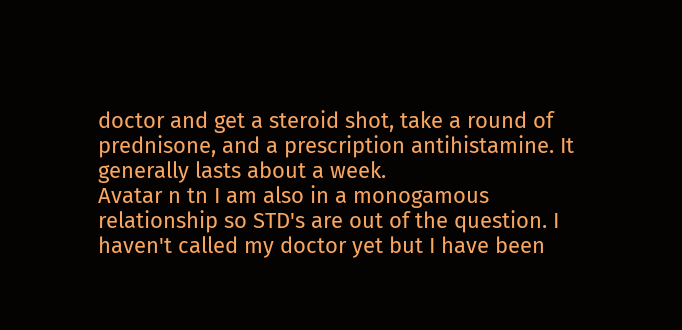doctor and get a steroid shot, take a round of prednisone, and a prescription antihistamine. It generally lasts about a week.
Avatar n tn I am also in a monogamous relationship so STD's are out of the question. I haven't called my doctor yet but I have been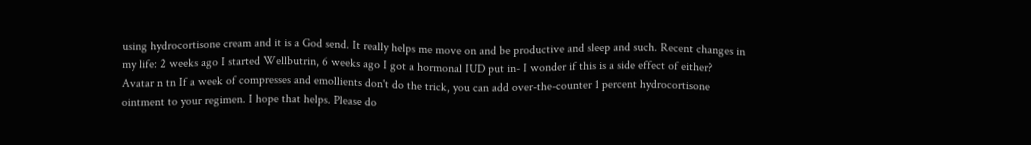using hydrocortisone cream and it is a God send. It really helps me move on and be productive and sleep and such. Recent changes in my life: 2 weeks ago I started Wellbutrin, 6 weeks ago I got a hormonal IUD put in- I wonder if this is a side effect of either?
Avatar n tn If a week of compresses and emollients don't do the trick, you can add over-the-counter 1 percent hydrocortisone ointment to your regimen. I hope that helps. Please do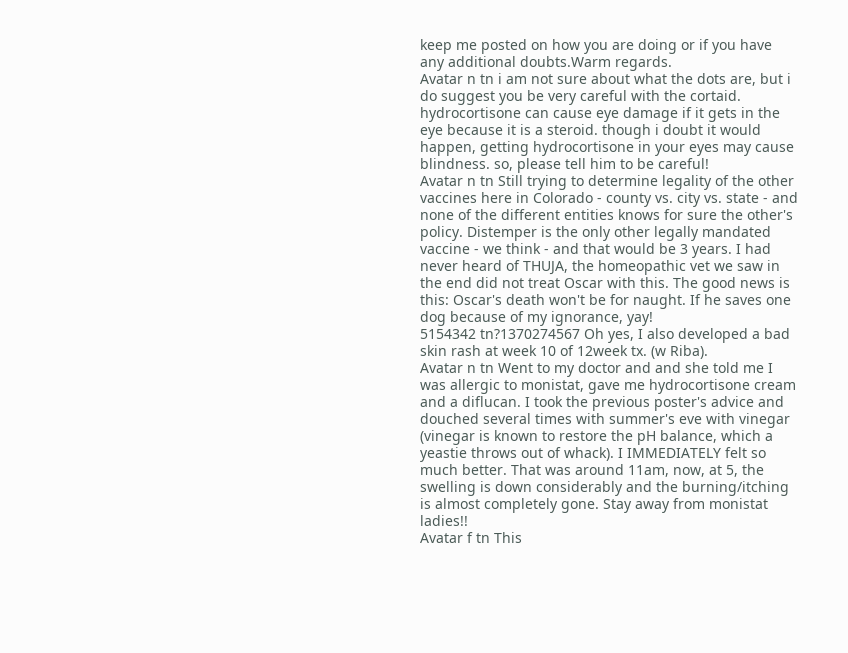keep me posted on how you are doing or if you have any additional doubts.Warm regards.
Avatar n tn i am not sure about what the dots are, but i do suggest you be very careful with the cortaid. hydrocortisone can cause eye damage if it gets in the eye because it is a steroid. though i doubt it would happen, getting hydrocortisone in your eyes may cause blindness. so, please tell him to be careful!
Avatar n tn Still trying to determine legality of the other vaccines here in Colorado - county vs. city vs. state - and none of the different entities knows for sure the other's policy. Distemper is the only other legally mandated vaccine - we think - and that would be 3 years. I had never heard of THUJA, the homeopathic vet we saw in the end did not treat Oscar with this. The good news is this: Oscar's death won't be for naught. If he saves one dog because of my ignorance, yay!
5154342 tn?1370274567 Oh yes, I also developed a bad skin rash at week 10 of 12week tx. (w Riba).
Avatar n tn Went to my doctor and and she told me I was allergic to monistat, gave me hydrocortisone cream and a diflucan. I took the previous poster's advice and douched several times with summer's eve with vinegar (vinegar is known to restore the pH balance, which a yeastie throws out of whack). I IMMEDIATELY felt so much better. That was around 11am, now, at 5, the swelling is down considerably and the burning/itching is almost completely gone. Stay away from monistat ladies!!
Avatar f tn This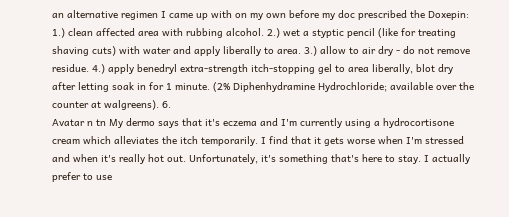an alternative regimen I came up with on my own before my doc prescribed the Doxepin: 1.) clean affected area with rubbing alcohol. 2.) wet a styptic pencil (like for treating shaving cuts) with water and apply liberally to area. 3.) allow to air dry - do not remove residue. 4.) apply benedryl extra-strength itch-stopping gel to area liberally, blot dry after letting soak in for 1 minute. (2% Diphenhydramine Hydrochloride; available over the counter at walgreens). 6.
Avatar n tn My dermo says that it's eczema and I'm currently using a hydrocortisone cream which alleviates the itch temporarily. I find that it gets worse when I'm stressed and when it's really hot out. Unfortunately, it's something that's here to stay. I actually prefer to use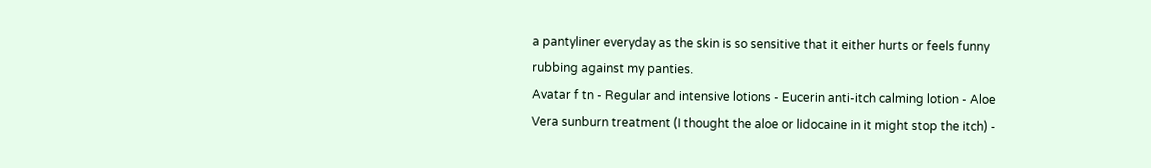a pantyliner everyday as the skin is so sensitive that it either hurts or feels funny rubbing against my panties.
Avatar f tn - Regular and intensive lotions - Eucerin anti-itch calming lotion - Aloe Vera sunburn treatment (I thought the aloe or lidocaine in it might stop the itch) -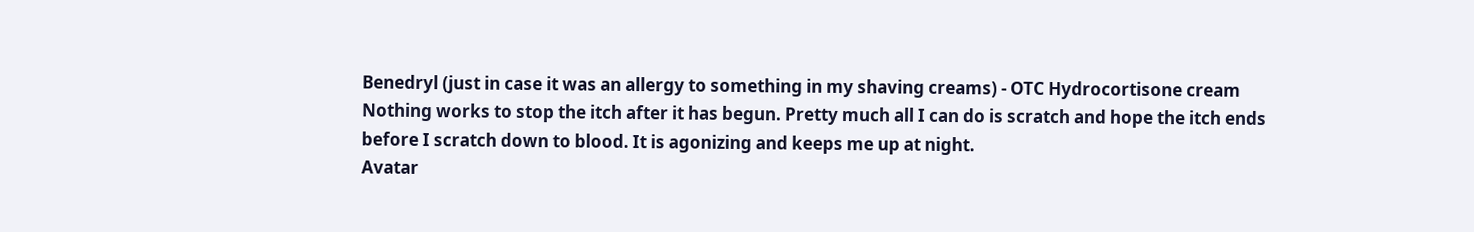Benedryl (just in case it was an allergy to something in my shaving creams) - OTC Hydrocortisone cream Nothing works to stop the itch after it has begun. Pretty much all I can do is scratch and hope the itch ends before I scratch down to blood. It is agonizing and keeps me up at night.
Avatar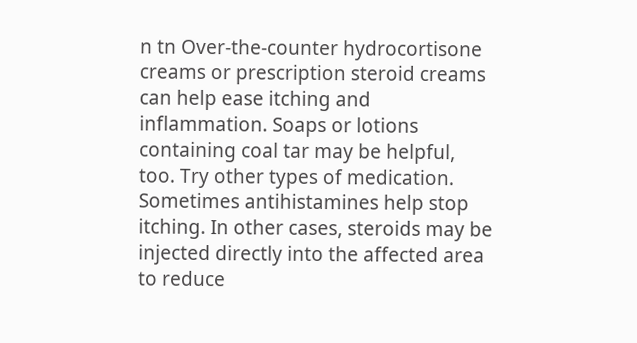n tn Over-the-counter hydrocortisone creams or prescription steroid creams can help ease itching and inflammation. Soaps or lotions containing coal tar may be helpful, too. Try other types of medication. Sometimes antihistamines help stop itching. In other cases, steroids may be injected directly into the affected area to reduce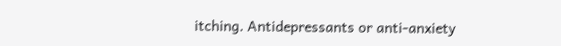itching. Antidepressants or anti-anxiety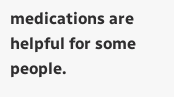medications are helpful for some people.